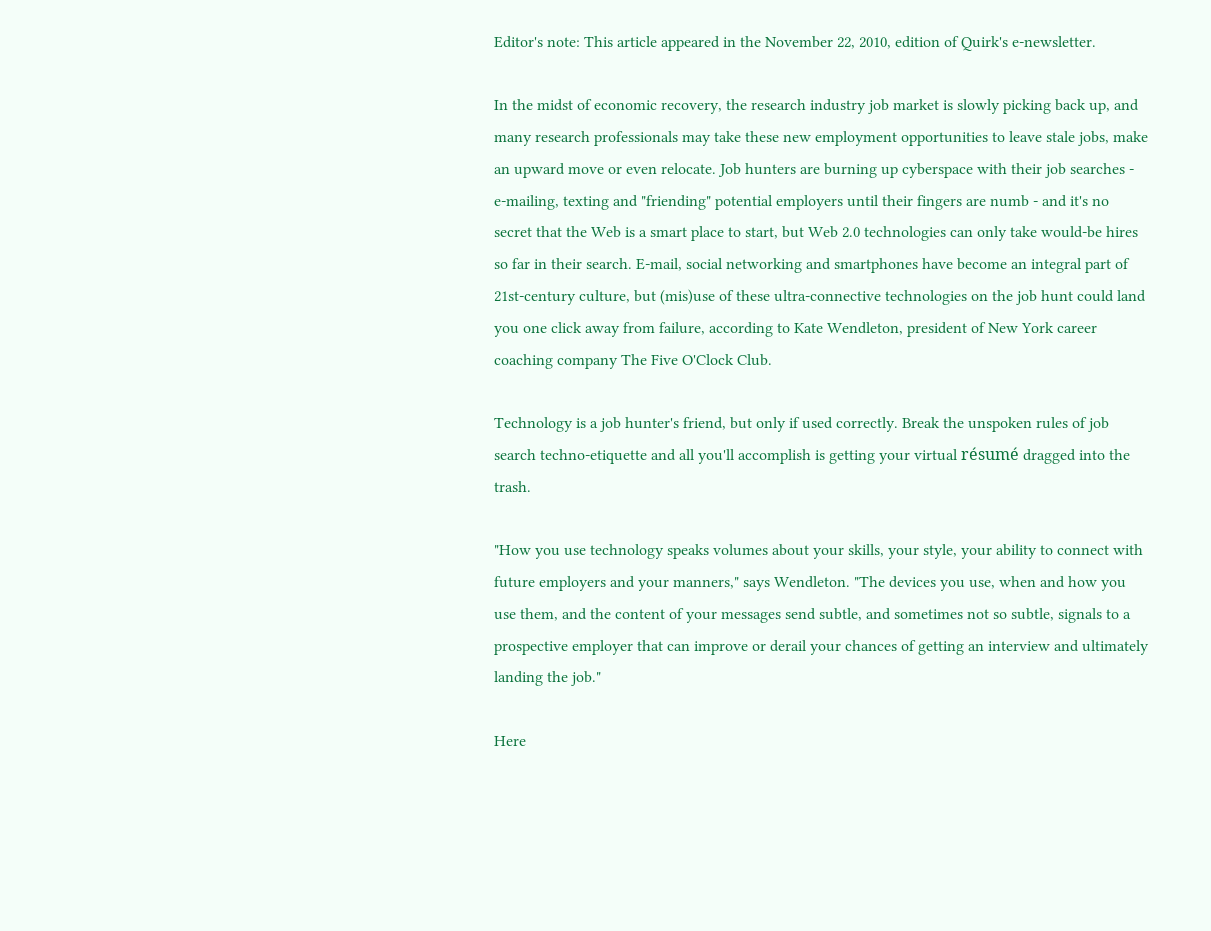Editor's note: This article appeared in the November 22, 2010, edition of Quirk's e-newsletter.

In the midst of economic recovery, the research industry job market is slowly picking back up, and many research professionals may take these new employment opportunities to leave stale jobs, make an upward move or even relocate. Job hunters are burning up cyberspace with their job searches - e-mailing, texting and "friending" potential employers until their fingers are numb - and it's no secret that the Web is a smart place to start, but Web 2.0 technologies can only take would-be hires so far in their search. E-mail, social networking and smartphones have become an integral part of 21st-century culture, but (mis)use of these ultra-connective technologies on the job hunt could land you one click away from failure, according to Kate Wendleton, president of New York career coaching company The Five O'Clock Club.

Technology is a job hunter's friend, but only if used correctly. Break the unspoken rules of job search techno-etiquette and all you'll accomplish is getting your virtual résumé dragged into the trash.

"How you use technology speaks volumes about your skills, your style, your ability to connect with future employers and your manners," says Wendleton. "The devices you use, when and how you use them, and the content of your messages send subtle, and sometimes not so subtle, signals to a prospective employer that can improve or derail your chances of getting an interview and ultimately landing the job."

Here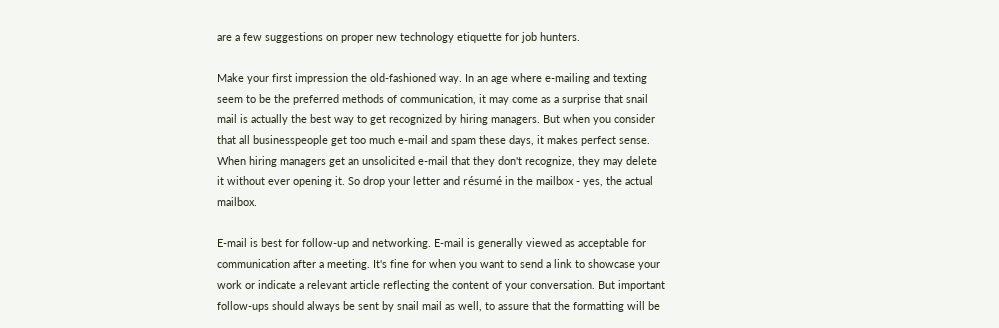are a few suggestions on proper new technology etiquette for job hunters.

Make your first impression the old-fashioned way. In an age where e-mailing and texting seem to be the preferred methods of communication, it may come as a surprise that snail mail is actually the best way to get recognized by hiring managers. But when you consider that all businesspeople get too much e-mail and spam these days, it makes perfect sense. When hiring managers get an unsolicited e-mail that they don't recognize, they may delete it without ever opening it. So drop your letter and résumé in the mailbox - yes, the actual mailbox.

E-mail is best for follow-up and networking. E-mail is generally viewed as acceptable for communication after a meeting. It's fine for when you want to send a link to showcase your work or indicate a relevant article reflecting the content of your conversation. But important follow-ups should always be sent by snail mail as well, to assure that the formatting will be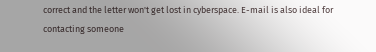correct and the letter won't get lost in cyberspace. E-mail is also ideal for contacting someone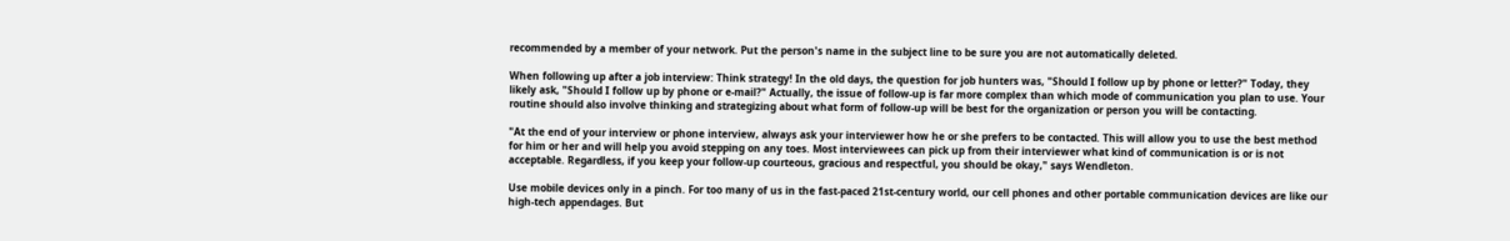recommended by a member of your network. Put the person's name in the subject line to be sure you are not automatically deleted.

When following up after a job interview: Think strategy! In the old days, the question for job hunters was, "Should I follow up by phone or letter?" Today, they likely ask, "Should I follow up by phone or e-mail?" Actually, the issue of follow-up is far more complex than which mode of communication you plan to use. Your routine should also involve thinking and strategizing about what form of follow-up will be best for the organization or person you will be contacting.

"At the end of your interview or phone interview, always ask your interviewer how he or she prefers to be contacted. This will allow you to use the best method for him or her and will help you avoid stepping on any toes. Most interviewees can pick up from their interviewer what kind of communication is or is not acceptable. Regardless, if you keep your follow-up courteous, gracious and respectful, you should be okay," says Wendleton.

Use mobile devices only in a pinch. For too many of us in the fast-paced 21st-century world, our cell phones and other portable communication devices are like our high-tech appendages. But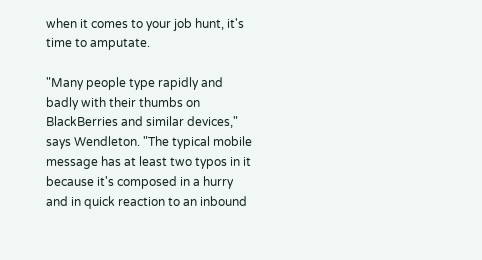when it comes to your job hunt, it's time to amputate.

"Many people type rapidly and badly with their thumbs on BlackBerries and similar devices," says Wendleton. "The typical mobile message has at least two typos in it because it's composed in a hurry and in quick reaction to an inbound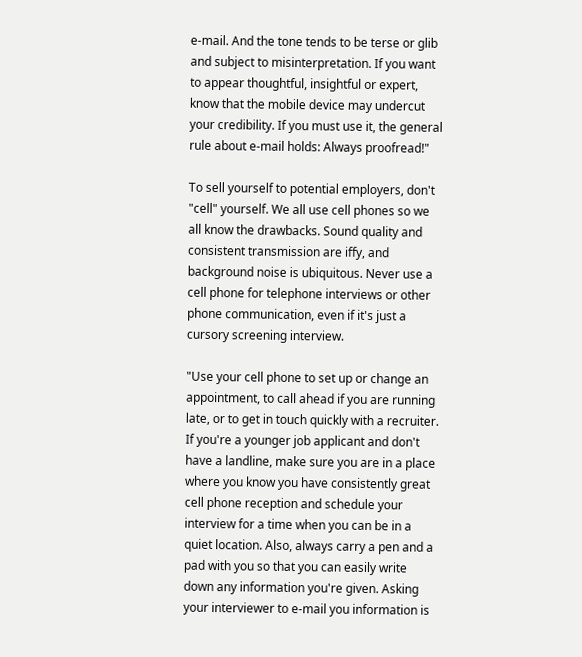e-mail. And the tone tends to be terse or glib and subject to misinterpretation. If you want to appear thoughtful, insightful or expert, know that the mobile device may undercut your credibility. If you must use it, the general rule about e-mail holds: Always proofread!"

To sell yourself to potential employers, don't "cell" yourself. We all use cell phones so we all know the drawbacks. Sound quality and consistent transmission are iffy, and background noise is ubiquitous. Never use a cell phone for telephone interviews or other phone communication, even if it's just a cursory screening interview.

"Use your cell phone to set up or change an appointment, to call ahead if you are running late, or to get in touch quickly with a recruiter. If you're a younger job applicant and don't have a landline, make sure you are in a place where you know you have consistently great cell phone reception and schedule your interview for a time when you can be in a quiet location. Also, always carry a pen and a pad with you so that you can easily write down any information you're given. Asking your interviewer to e-mail you information is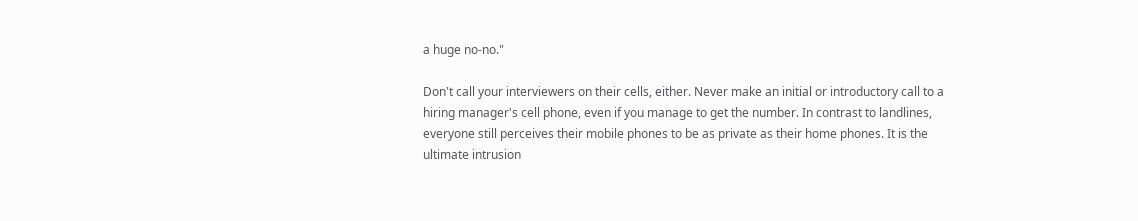a huge no-no."

Don't call your interviewers on their cells, either. Never make an initial or introductory call to a hiring manager's cell phone, even if you manage to get the number. In contrast to landlines, everyone still perceives their mobile phones to be as private as their home phones. It is the ultimate intrusion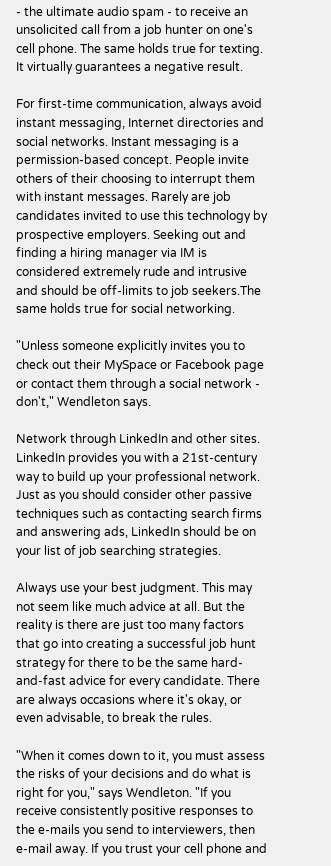- the ultimate audio spam - to receive an unsolicited call from a job hunter on one's cell phone. The same holds true for texting. It virtually guarantees a negative result.

For first-time communication, always avoid instant messaging, Internet directories and social networks. Instant messaging is a permission-based concept. People invite others of their choosing to interrupt them with instant messages. Rarely are job candidates invited to use this technology by prospective employers. Seeking out and finding a hiring manager via IM is considered extremely rude and intrusive and should be off-limits to job seekers.The same holds true for social networking.

"Unless someone explicitly invites you to check out their MySpace or Facebook page or contact them through a social network - don't," Wendleton says.

Network through LinkedIn and other sites. LinkedIn provides you with a 21st-century way to build up your professional network. Just as you should consider other passive techniques such as contacting search firms and answering ads, LinkedIn should be on your list of job searching strategies.

Always use your best judgment. This may not seem like much advice at all. But the reality is there are just too many factors that go into creating a successful job hunt strategy for there to be the same hard-and-fast advice for every candidate. There are always occasions where it's okay, or even advisable, to break the rules.

"When it comes down to it, you must assess the risks of your decisions and do what is right for you," says Wendleton. "If you receive consistently positive responses to the e-mails you send to interviewers, then e-mail away. If you trust your cell phone and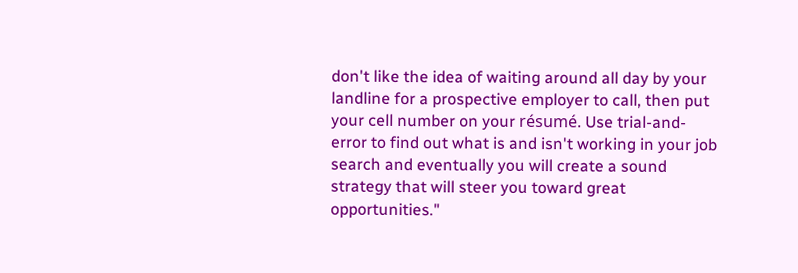don't like the idea of waiting around all day by your landline for a prospective employer to call, then put your cell number on your résumé. Use trial-and-error to find out what is and isn't working in your job search and eventually you will create a sound strategy that will steer you toward great opportunities."